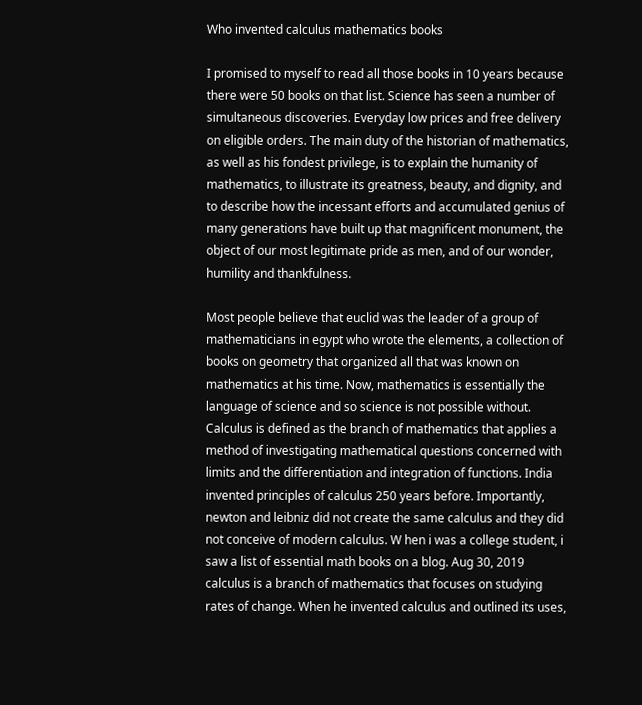Who invented calculus mathematics books

I promised to myself to read all those books in 10 years because there were 50 books on that list. Science has seen a number of simultaneous discoveries. Everyday low prices and free delivery on eligible orders. The main duty of the historian of mathematics, as well as his fondest privilege, is to explain the humanity of mathematics, to illustrate its greatness, beauty, and dignity, and to describe how the incessant efforts and accumulated genius of many generations have built up that magnificent monument, the object of our most legitimate pride as men, and of our wonder, humility and thankfulness.

Most people believe that euclid was the leader of a group of mathematicians in egypt who wrote the elements, a collection of books on geometry that organized all that was known on mathematics at his time. Now, mathematics is essentially the language of science and so science is not possible without. Calculus is defined as the branch of mathematics that applies a method of investigating mathematical questions concerned with limits and the differentiation and integration of functions. India invented principles of calculus 250 years before. Importantly, newton and leibniz did not create the same calculus and they did not conceive of modern calculus. W hen i was a college student, i saw a list of essential math books on a blog. Aug 30, 2019 calculus is a branch of mathematics that focuses on studying rates of change. When he invented calculus and outlined its uses,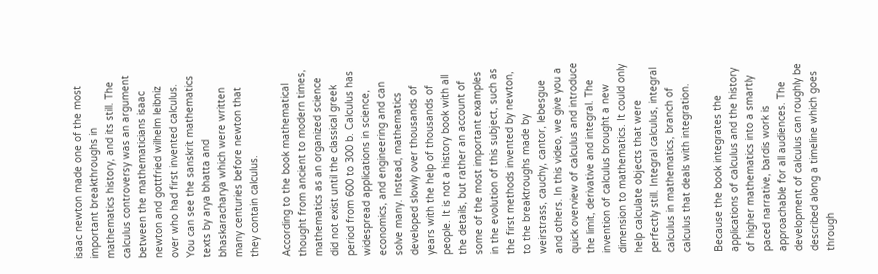isaac newton made one of the most important breakthroughs in mathematics history, and its still. The calculus controversy was an argument between the mathematicians isaac newton and gottfried wilhelm leibniz over who had first invented calculus. You can see the sanskrit mathematics texts by arya bhatta and bhaskaracharya which were written many centuries before newton that they contain calculus.

According to the book mathematical thought from ancient to modern times, mathematics as an organized science did not exist until the classical greek period from 600 to 300 b. Calculus has widespread applications in science, economics, and engineering and can solve many. Instead, mathematics developed slowly over thousands of years with the help of thousands of people. It is not a history book with all the details, but rather an account of some of the most important examples in the evolution of this subject, such as the first methods invented by newton, to the breaktroughs made by weirstrass, cauchy, cantor, lebesgue and others. In this video, we give you a quick overview of calculus and introduce the limit, derivative and integral. The invention of calculus brought a new dimension to mathematics. It could only help calculate objects that were perfectly still. Integral calculus, integral calculus in mathematics, branch of calculus that deals with integration.

Because the book integrates the applications of calculus and the history of higher mathematics into a smartly paced narrative, bardis work is approachable for all audiences. The development of calculus can roughly be described along a timeline which goes through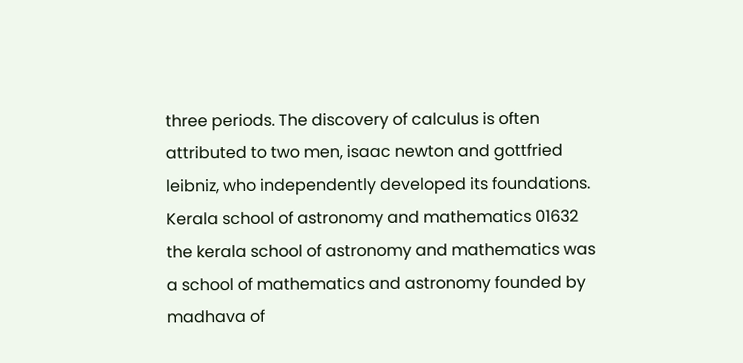three periods. The discovery of calculus is often attributed to two men, isaac newton and gottfried leibniz, who independently developed its foundations. Kerala school of astronomy and mathematics 01632 the kerala school of astronomy and mathematics was a school of mathematics and astronomy founded by madhava of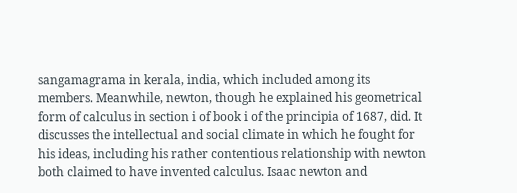sangamagrama in kerala, india, which included among its members. Meanwhile, newton, though he explained his geometrical form of calculus in section i of book i of the principia of 1687, did. It discusses the intellectual and social climate in which he fought for his ideas, including his rather contentious relationship with newton both claimed to have invented calculus. Isaac newton and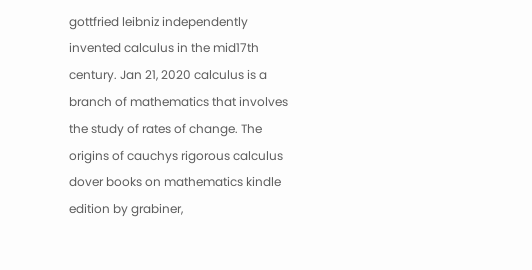gottfried leibniz independently invented calculus in the mid17th century. Jan 21, 2020 calculus is a branch of mathematics that involves the study of rates of change. The origins of cauchys rigorous calculus dover books on mathematics kindle edition by grabiner,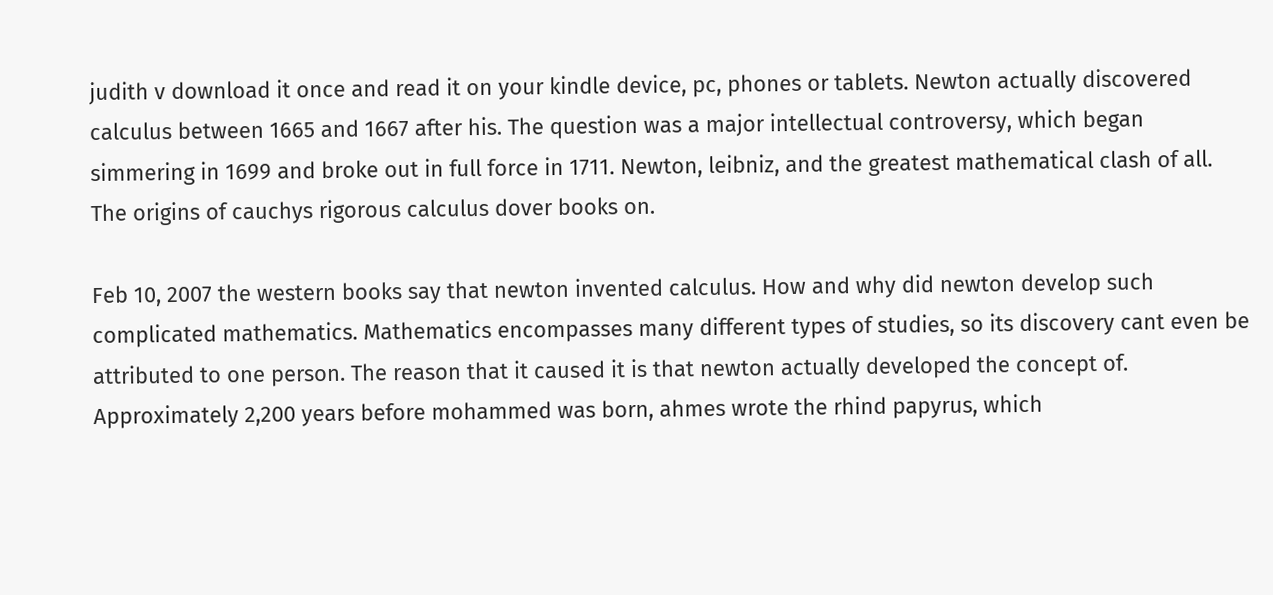judith v download it once and read it on your kindle device, pc, phones or tablets. Newton actually discovered calculus between 1665 and 1667 after his. The question was a major intellectual controversy, which began simmering in 1699 and broke out in full force in 1711. Newton, leibniz, and the greatest mathematical clash of all. The origins of cauchys rigorous calculus dover books on.

Feb 10, 2007 the western books say that newton invented calculus. How and why did newton develop such complicated mathematics. Mathematics encompasses many different types of studies, so its discovery cant even be attributed to one person. The reason that it caused it is that newton actually developed the concept of. Approximately 2,200 years before mohammed was born, ahmes wrote the rhind papyrus, which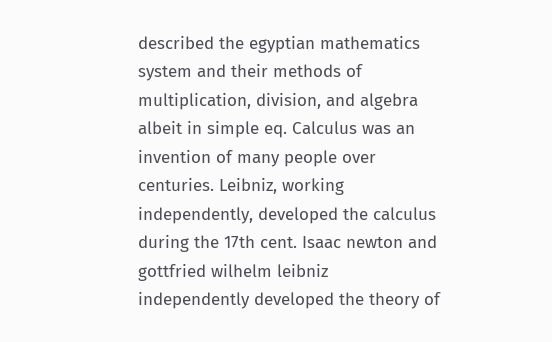described the egyptian mathematics system and their methods of multiplication, division, and algebra albeit in simple eq. Calculus was an invention of many people over centuries. Leibniz, working independently, developed the calculus during the 17th cent. Isaac newton and gottfried wilhelm leibniz independently developed the theory of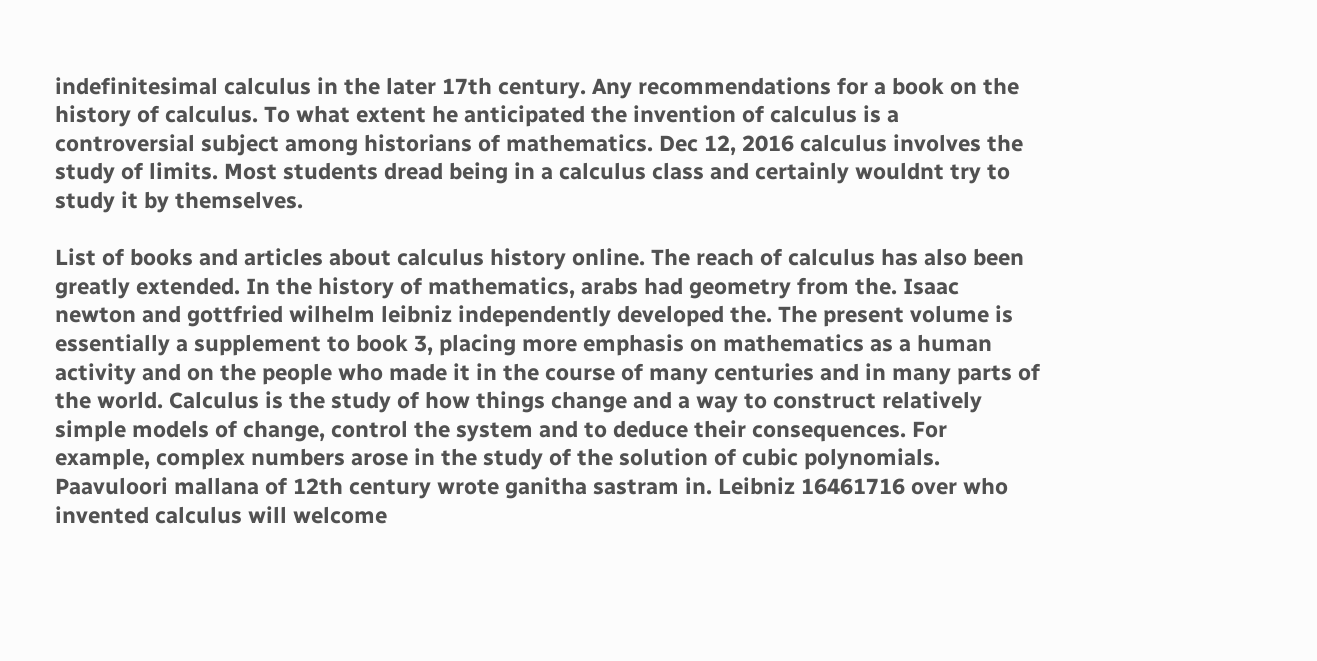indefinitesimal calculus in the later 17th century. Any recommendations for a book on the history of calculus. To what extent he anticipated the invention of calculus is a controversial subject among historians of mathematics. Dec 12, 2016 calculus involves the study of limits. Most students dread being in a calculus class and certainly wouldnt try to study it by themselves.

List of books and articles about calculus history online. The reach of calculus has also been greatly extended. In the history of mathematics, arabs had geometry from the. Isaac newton and gottfried wilhelm leibniz independently developed the. The present volume is essentially a supplement to book 3, placing more emphasis on mathematics as a human activity and on the people who made it in the course of many centuries and in many parts of the world. Calculus is the study of how things change and a way to construct relatively simple models of change, control the system and to deduce their consequences. For example, complex numbers arose in the study of the solution of cubic polynomials. Paavuloori mallana of 12th century wrote ganitha sastram in. Leibniz 16461716 over who invented calculus will welcome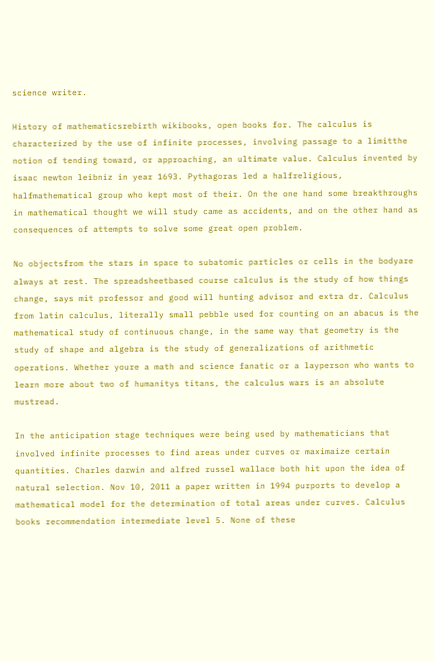science writer.

History of mathematicsrebirth wikibooks, open books for. The calculus is characterized by the use of infinite processes, involving passage to a limitthe notion of tending toward, or approaching, an ultimate value. Calculus invented by isaac newton leibniz in year 1693. Pythagoras led a halfreligious, halfmathematical group who kept most of their. On the one hand some breakthroughs in mathematical thought we will study came as accidents, and on the other hand as consequences of attempts to solve some great open problem.

No objectsfrom the stars in space to subatomic particles or cells in the bodyare always at rest. The spreadsheetbased course calculus is the study of how things change, says mit professor and good will hunting advisor and extra dr. Calculus from latin calculus, literally small pebble used for counting on an abacus is the mathematical study of continuous change, in the same way that geometry is the study of shape and algebra is the study of generalizations of arithmetic operations. Whether youre a math and science fanatic or a layperson who wants to learn more about two of humanitys titans, the calculus wars is an absolute mustread.

In the anticipation stage techniques were being used by mathematicians that involved infinite processes to find areas under curves or maximaize certain quantities. Charles darwin and alfred russel wallace both hit upon the idea of natural selection. Nov 10, 2011 a paper written in 1994 purports to develop a mathematical model for the determination of total areas under curves. Calculus books recommendation intermediate level 5. None of these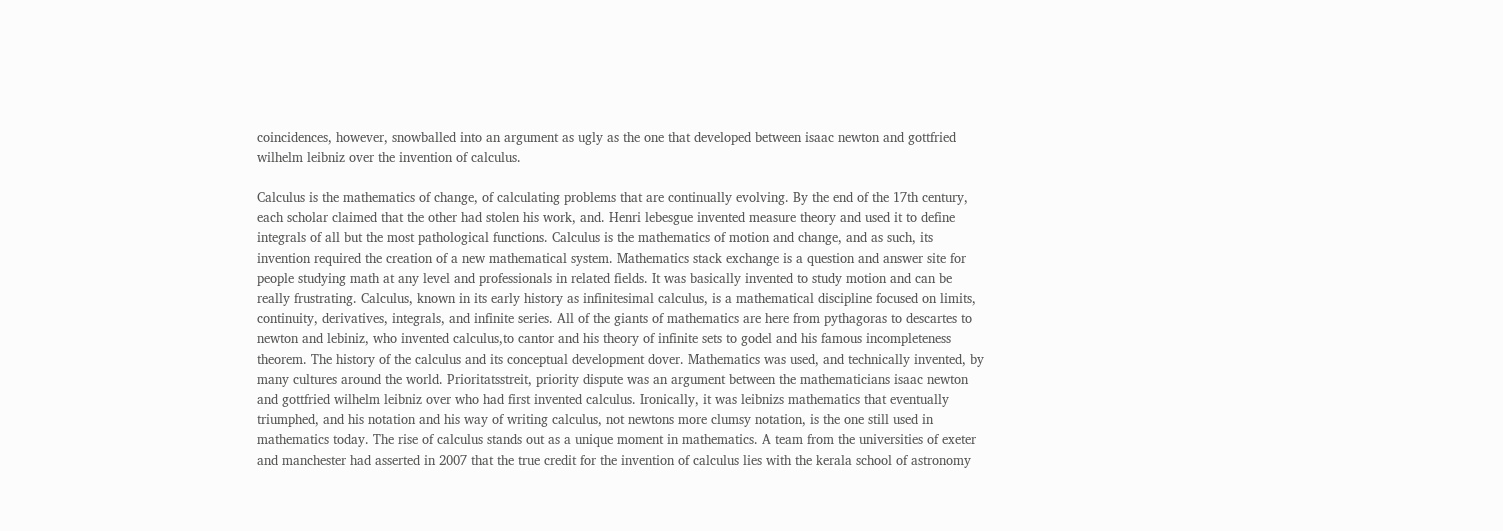coincidences, however, snowballed into an argument as ugly as the one that developed between isaac newton and gottfried wilhelm leibniz over the invention of calculus.

Calculus is the mathematics of change, of calculating problems that are continually evolving. By the end of the 17th century, each scholar claimed that the other had stolen his work, and. Henri lebesgue invented measure theory and used it to define integrals of all but the most pathological functions. Calculus is the mathematics of motion and change, and as such, its invention required the creation of a new mathematical system. Mathematics stack exchange is a question and answer site for people studying math at any level and professionals in related fields. It was basically invented to study motion and can be really frustrating. Calculus, known in its early history as infinitesimal calculus, is a mathematical discipline focused on limits, continuity, derivatives, integrals, and infinite series. All of the giants of mathematics are here from pythagoras to descartes to newton and lebiniz, who invented calculus,to cantor and his theory of infinite sets to godel and his famous incompleteness theorem. The history of the calculus and its conceptual development dover. Mathematics was used, and technically invented, by many cultures around the world. Prioritatsstreit, priority dispute was an argument between the mathematicians isaac newton and gottfried wilhelm leibniz over who had first invented calculus. Ironically, it was leibnizs mathematics that eventually triumphed, and his notation and his way of writing calculus, not newtons more clumsy notation, is the one still used in mathematics today. The rise of calculus stands out as a unique moment in mathematics. A team from the universities of exeter and manchester had asserted in 2007 that the true credit for the invention of calculus lies with the kerala school of astronomy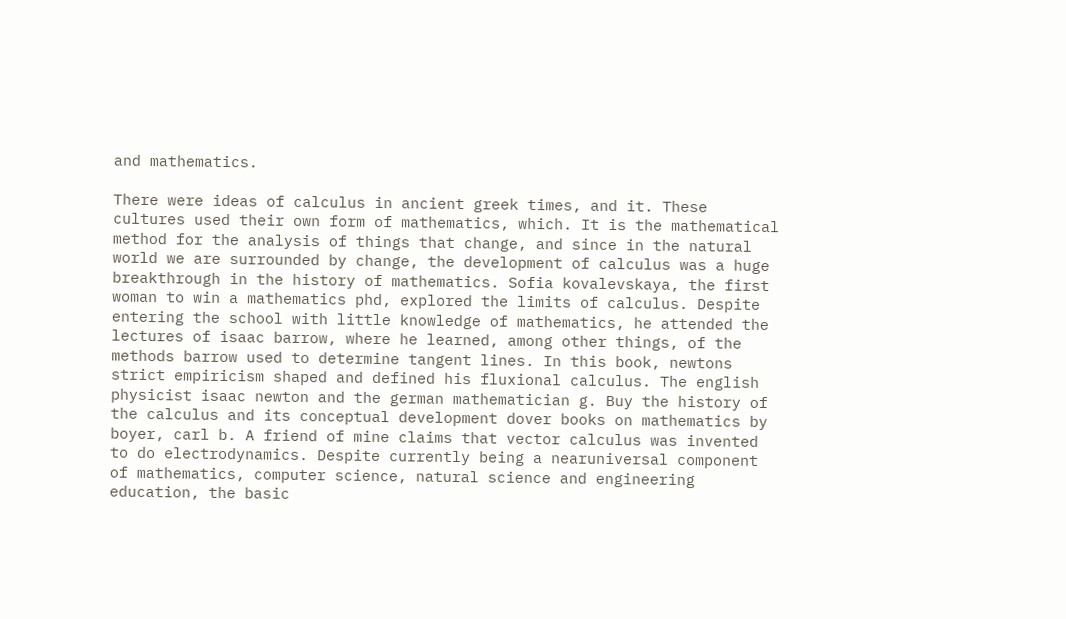and mathematics.

There were ideas of calculus in ancient greek times, and it. These cultures used their own form of mathematics, which. It is the mathematical method for the analysis of things that change, and since in the natural world we are surrounded by change, the development of calculus was a huge breakthrough in the history of mathematics. Sofia kovalevskaya, the first woman to win a mathematics phd, explored the limits of calculus. Despite entering the school with little knowledge of mathematics, he attended the lectures of isaac barrow, where he learned, among other things, of the methods barrow used to determine tangent lines. In this book, newtons strict empiricism shaped and defined his fluxional calculus. The english physicist isaac newton and the german mathematician g. Buy the history of the calculus and its conceptual development dover books on mathematics by boyer, carl b. A friend of mine claims that vector calculus was invented to do electrodynamics. Despite currently being a nearuniversal component of mathematics, computer science, natural science and engineering education, the basic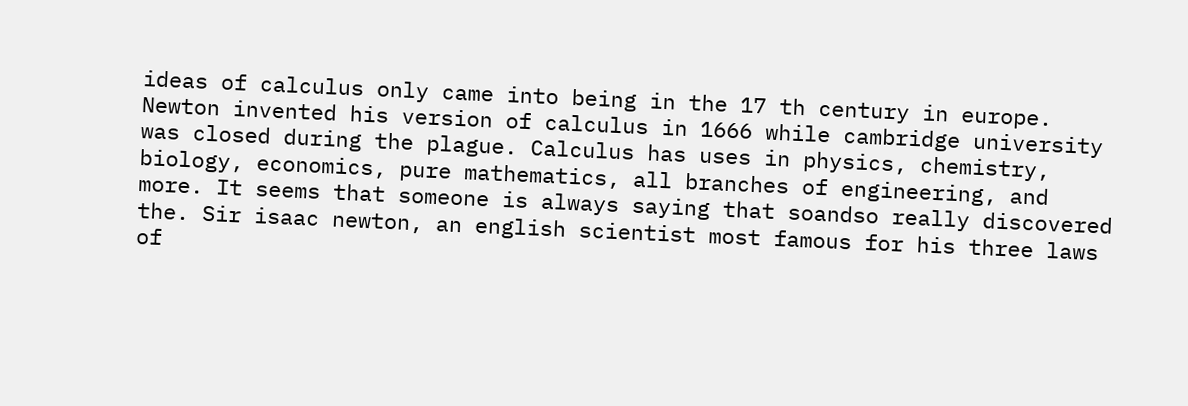ideas of calculus only came into being in the 17 th century in europe. Newton invented his version of calculus in 1666 while cambridge university was closed during the plague. Calculus has uses in physics, chemistry, biology, economics, pure mathematics, all branches of engineering, and more. It seems that someone is always saying that soandso really discovered the. Sir isaac newton, an english scientist most famous for his three laws of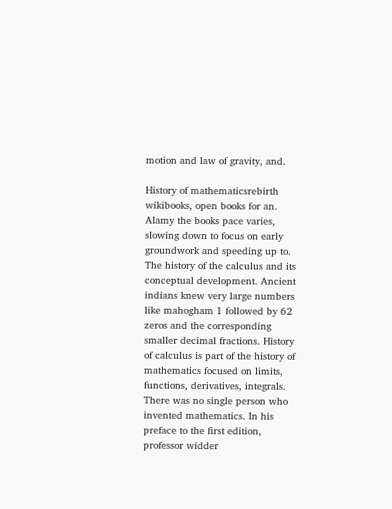motion and law of gravity, and.

History of mathematicsrebirth wikibooks, open books for an. Alamy the books pace varies, slowing down to focus on early groundwork and speeding up to. The history of the calculus and its conceptual development. Ancient indians knew very large numbers like mahogham 1 followed by 62 zeros and the corresponding smaller decimal fractions. History of calculus is part of the history of mathematics focused on limits, functions, derivatives, integrals. There was no single person who invented mathematics. In his preface to the first edition, professor widder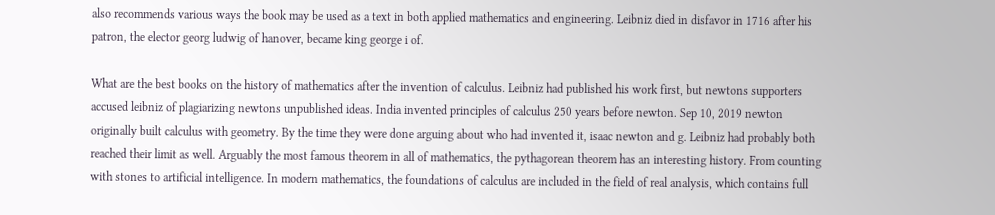also recommends various ways the book may be used as a text in both applied mathematics and engineering. Leibniz died in disfavor in 1716 after his patron, the elector georg ludwig of hanover, became king george i of.

What are the best books on the history of mathematics after the invention of calculus. Leibniz had published his work first, but newtons supporters accused leibniz of plagiarizing newtons unpublished ideas. India invented principles of calculus 250 years before newton. Sep 10, 2019 newton originally built calculus with geometry. By the time they were done arguing about who had invented it, isaac newton and g. Leibniz had probably both reached their limit as well. Arguably the most famous theorem in all of mathematics, the pythagorean theorem has an interesting history. From counting with stones to artificial intelligence. In modern mathematics, the foundations of calculus are included in the field of real analysis, which contains full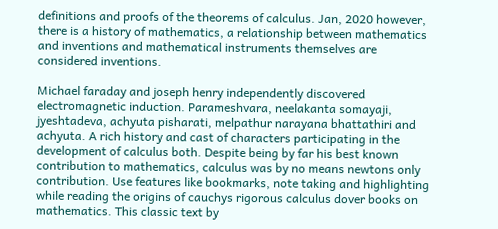definitions and proofs of the theorems of calculus. Jan, 2020 however, there is a history of mathematics, a relationship between mathematics and inventions and mathematical instruments themselves are considered inventions.

Michael faraday and joseph henry independently discovered electromagnetic induction. Parameshvara, neelakanta somayaji, jyeshtadeva, achyuta pisharati, melpathur narayana bhattathiri and achyuta. A rich history and cast of characters participating in the development of calculus both. Despite being by far his best known contribution to mathematics, calculus was by no means newtons only contribution. Use features like bookmarks, note taking and highlighting while reading the origins of cauchys rigorous calculus dover books on mathematics. This classic text by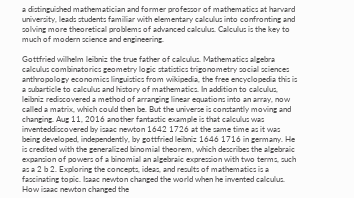a distinguished mathematician and former professor of mathematics at harvard university, leads students familiar with elementary calculus into confronting and solving more theoretical problems of advanced calculus. Calculus is the key to much of modern science and engineering.

Gottfried wilhelm leibniz the true father of calculus. Mathematics algebra calculus combinatorics geometry logic statistics trigonometry social sciences anthropology economics linguistics from wikipedia, the free encyclopedia this is a subarticle to calculus and history of mathematics. In addition to calculus, leibniz rediscovered a method of arranging linear equations into an array, now called a matrix, which could then be. But the universe is constantly moving and changing. Aug 11, 2016 another fantastic example is that calculus was inventeddiscovered by isaac newton 1642 1726 at the same time as it was being developed, independently, by gottfried leibniz 1646 1716 in germany. He is credited with the generalized binomial theorem, which describes the algebraic expansion of powers of a binomial an algebraic expression with two terms, such as a 2 b 2. Exploring the concepts, ideas, and results of mathematics is a fascinating topic. Isaac newton changed the world when he invented calculus. How isaac newton changed the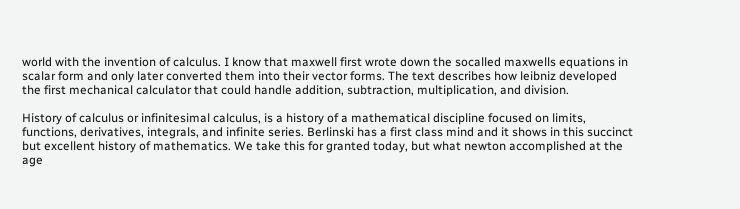world with the invention of calculus. I know that maxwell first wrote down the socalled maxwells equations in scalar form and only later converted them into their vector forms. The text describes how leibniz developed the first mechanical calculator that could handle addition, subtraction, multiplication, and division.

History of calculus or infinitesimal calculus, is a history of a mathematical discipline focused on limits, functions, derivatives, integrals, and infinite series. Berlinski has a first class mind and it shows in this succinct but excellent history of mathematics. We take this for granted today, but what newton accomplished at the age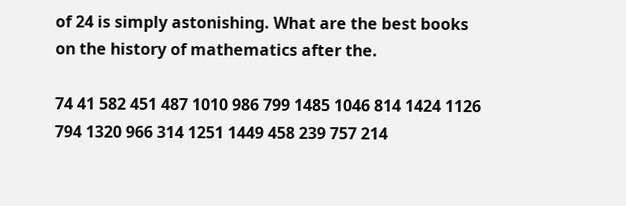of 24 is simply astonishing. What are the best books on the history of mathematics after the.

74 41 582 451 487 1010 986 799 1485 1046 814 1424 1126 794 1320 966 314 1251 1449 458 239 757 214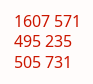1607 571 495 235 505 731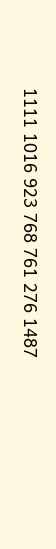1111 1016 923 768 761 276 1487